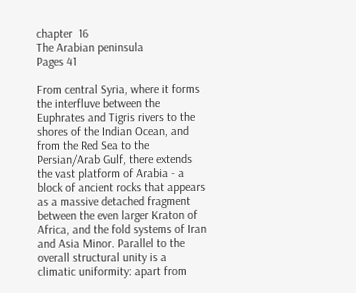chapter  16
The Arabian peninsula
Pages 41

From central Syria, where it forms the interfluve between the Euphrates and Tigris rivers to the shores of the Indian Ocean, and from the Red Sea to the Persian/Arab Gulf, there extends the vast platform of Arabia - a block of ancient rocks that appears as a massive detached fragment between the even larger Kraton of Africa, and the fold systems of Iran and Asia Minor. Parallel to the overall structural unity is a climatic uniformity: apart from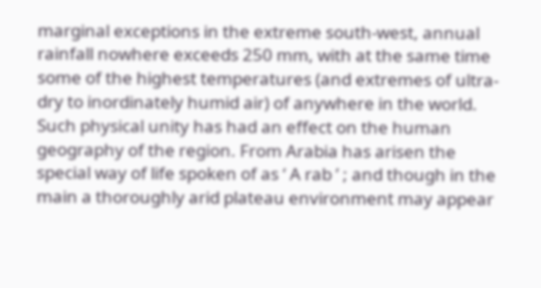marginal exceptions in the extreme south-west, annual rainfall nowhere exceeds 250 mm, with at the same time some of the highest temperatures (and extremes of ultra-dry to inordinately humid air) of anywhere in the world. Such physical unity has had an effect on the human geography of the region. From Arabia has arisen the special way of life spoken of as ‘ A rab ’ ; and though in the main a thoroughly arid plateau environment may appear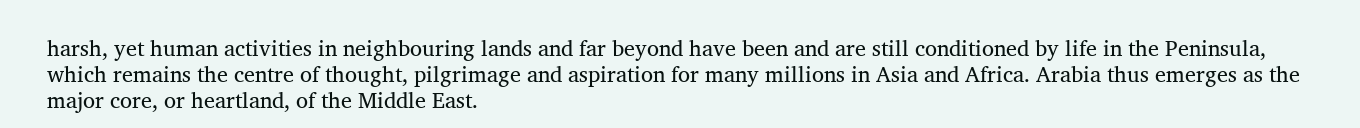harsh, yet human activities in neighbouring lands and far beyond have been and are still conditioned by life in the Peninsula, which remains the centre of thought, pilgrimage and aspiration for many millions in Asia and Africa. Arabia thus emerges as the major core, or heartland, of the Middle East.